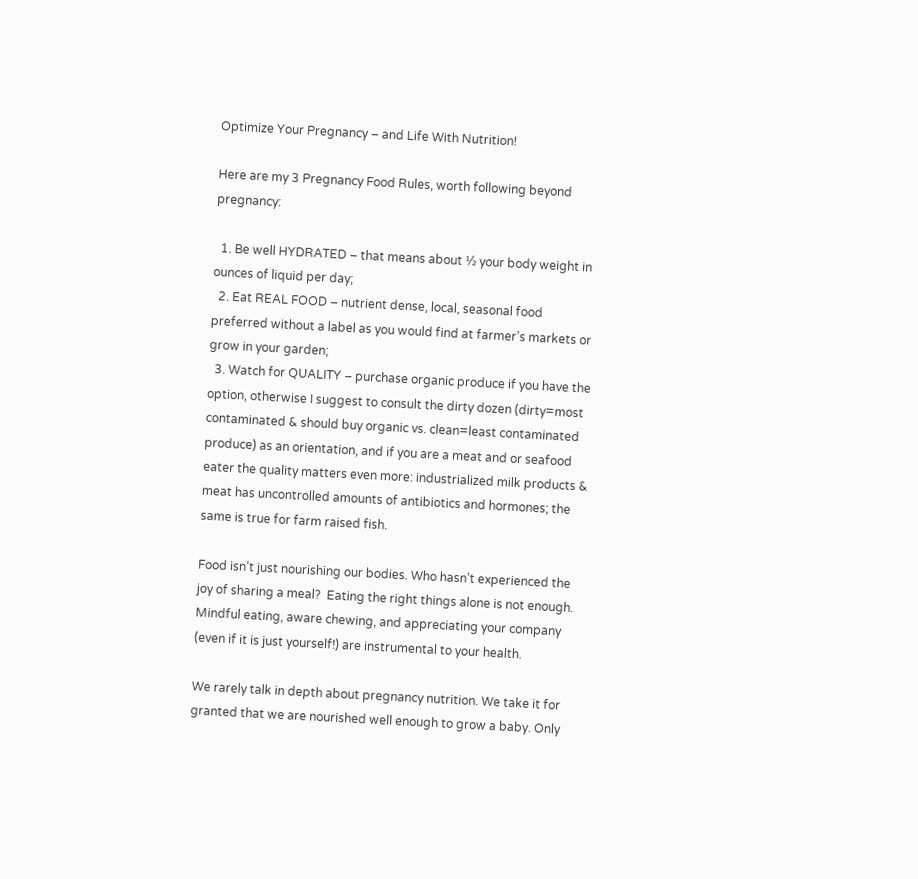Optimize Your Pregnancy – and Life With Nutrition!

Here are my 3 Pregnancy Food Rules, worth following beyond pregnancy:

  1. Be well HYDRATED – that means about ½ your body weight in ounces of liquid per day;
  2. Eat REAL FOOD – nutrient dense, local, seasonal food preferred without a label as you would find at farmer’s markets or grow in your garden;
  3. Watch for QUALITY – purchase organic produce if you have the option, otherwise I suggest to consult the dirty dozen (dirty=most contaminated & should buy organic vs. clean=least contaminated produce) as an orientation, and if you are a meat and or seafood eater the quality matters even more: industrialized milk products & meat has uncontrolled amounts of antibiotics and hormones; the same is true for farm raised fish.

Food isn’t just nourishing our bodies. Who hasn’t experienced the joy of sharing a meal?  Eating the right things alone is not enough. Mindful eating, aware chewing, and appreciating your company (even if it is just yourself!) are instrumental to your health.

We rarely talk in depth about pregnancy nutrition. We take it for granted that we are nourished well enough to grow a baby. Only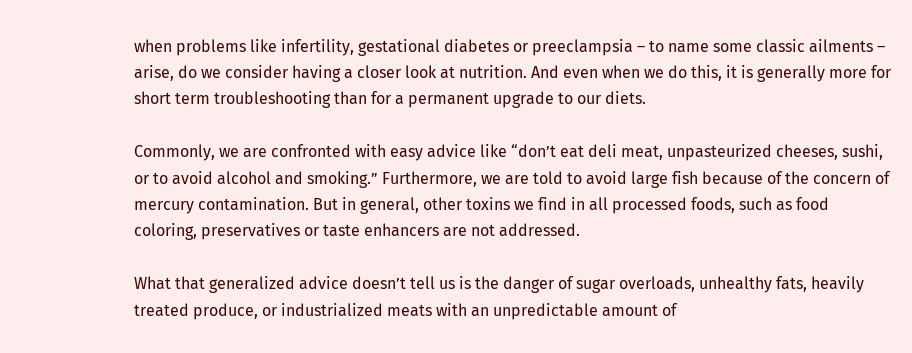when problems like infertility, gestational diabetes or preeclampsia – to name some classic ailments – arise, do we consider having a closer look at nutrition. And even when we do this, it is generally more for short term troubleshooting than for a permanent upgrade to our diets.

Commonly, we are confronted with easy advice like “don’t eat deli meat, unpasteurized cheeses, sushi, or to avoid alcohol and smoking.” Furthermore, we are told to avoid large fish because of the concern of mercury contamination. But in general, other toxins we find in all processed foods, such as food coloring, preservatives or taste enhancers are not addressed.

What that generalized advice doesn’t tell us is the danger of sugar overloads, unhealthy fats, heavily treated produce, or industrialized meats with an unpredictable amount of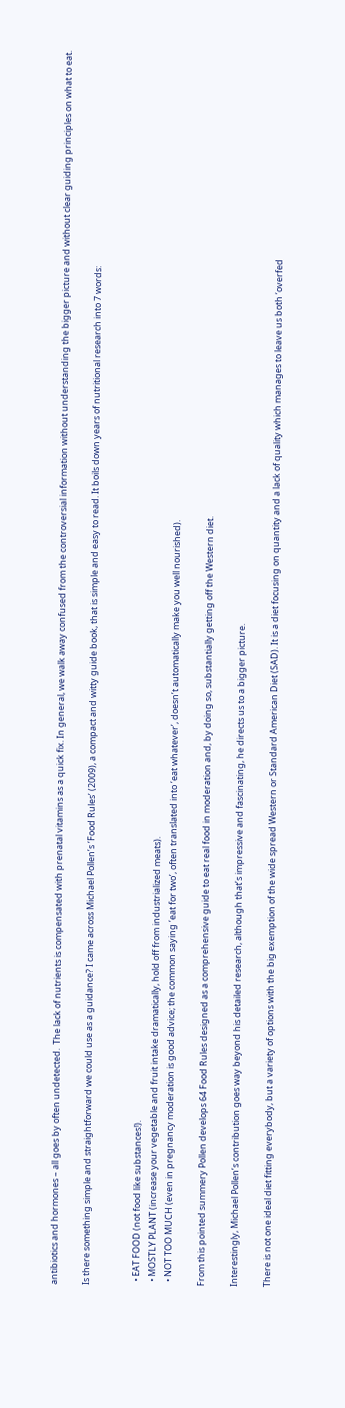antibiotics and hormones – all goes by often undetected.  The lack of nutrients is compensated with prenatal vitamins as a quick fix. In general, we walk away confused from the controversial information without understanding the bigger picture and without clear guiding principles on what to eat.

Is there something simple and straightforward we could use as a guidance? I came across Michael Pollen’s ‘Food Rules’ (2009), a compact and witty guide book, that is simple and easy to read. It boils down years of nutritional research into 7 words:


  • EAT FOOD (not food like substances!).
  • MOSTLY PLANT (increase your vegetable and fruit intake dramatically, hold off from industrialized meats).
  • NOT TOO MUCH (even in pregnancy moderation is good advice; the common saying ‘eat for two’, often translated into ‘eat whatever’, doesn’t automatically make you well nourished).

From this pointed summery Pollen develops 64 Food Rules designed as a comprehensive guide to eat real food in moderation and, by doing so, substantially getting off the Western diet.

Interestingly, Michael Pollen’s contribution goes way beyond his detailed research, although that’s impressive and fascinating, he directs us to a bigger picture.

There is not one ideal diet fitting everybody, but a variety of options with the big exemption of the wide spread Western or Standard American Diet (SAD). It is a diet focusing on quantity and a lack of quality which manages to leave us both ‘overfed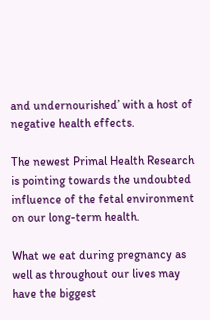and undernourished’ with a host of negative health effects.

The newest Primal Health Research is pointing towards the undoubted influence of the fetal environment on our long-term health.

What we eat during pregnancy as well as throughout our lives may have the biggest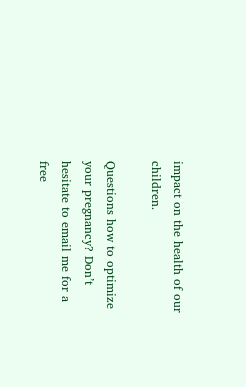impact on the health of our children.

Questions how to optimize your pregnancy? Don’t hesitate to email me for a free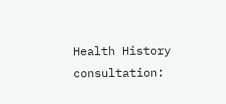Health History consultation: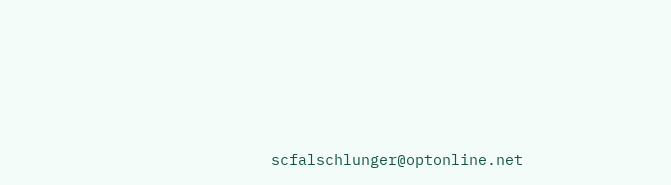scfalschlunger@optonline.net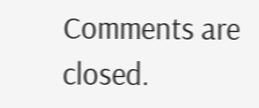Comments are closed.